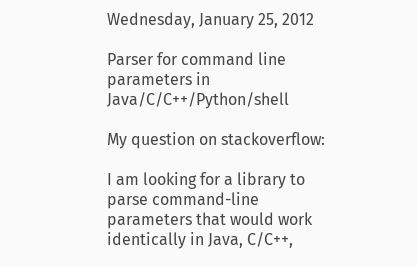Wednesday, January 25, 2012

Parser for command line parameters in Java/C/C++/Python/shell

My question on stackoverflow:

I am looking for a library to parse command-line parameters that would work identically in Java, C/C++,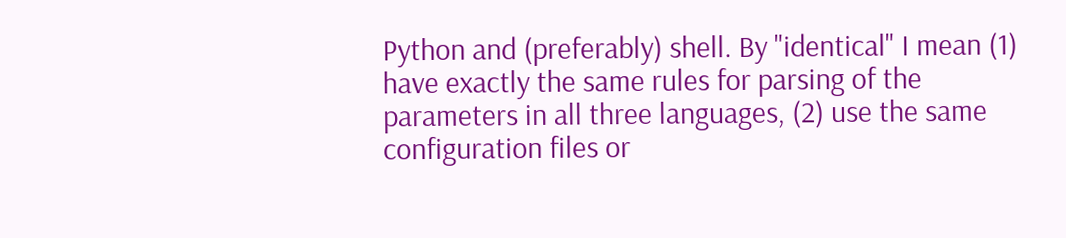Python and (preferably) shell. By "identical" I mean (1) have exactly the same rules for parsing of the parameters in all three languages, (2) use the same configuration files or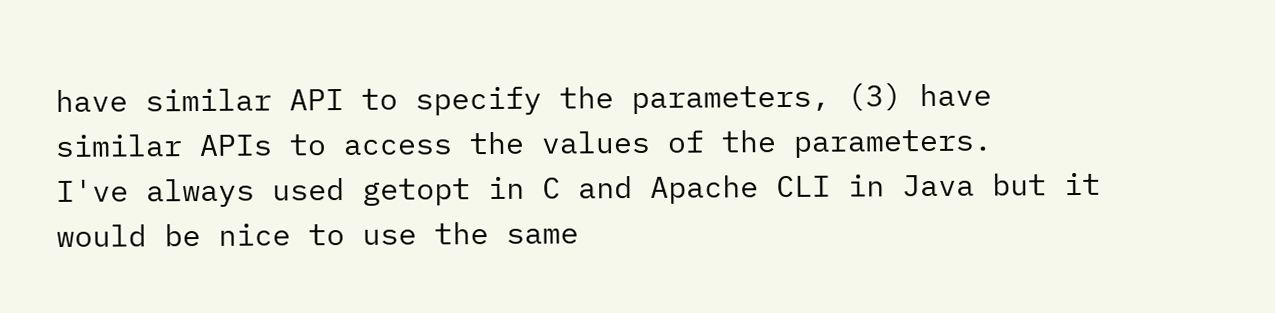have similar API to specify the parameters, (3) have similar APIs to access the values of the parameters.
I've always used getopt in C and Apache CLI in Java but it would be nice to use the same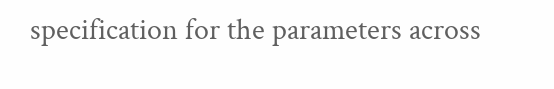specification for the parameters across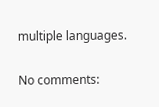multiple languages.

No comments: